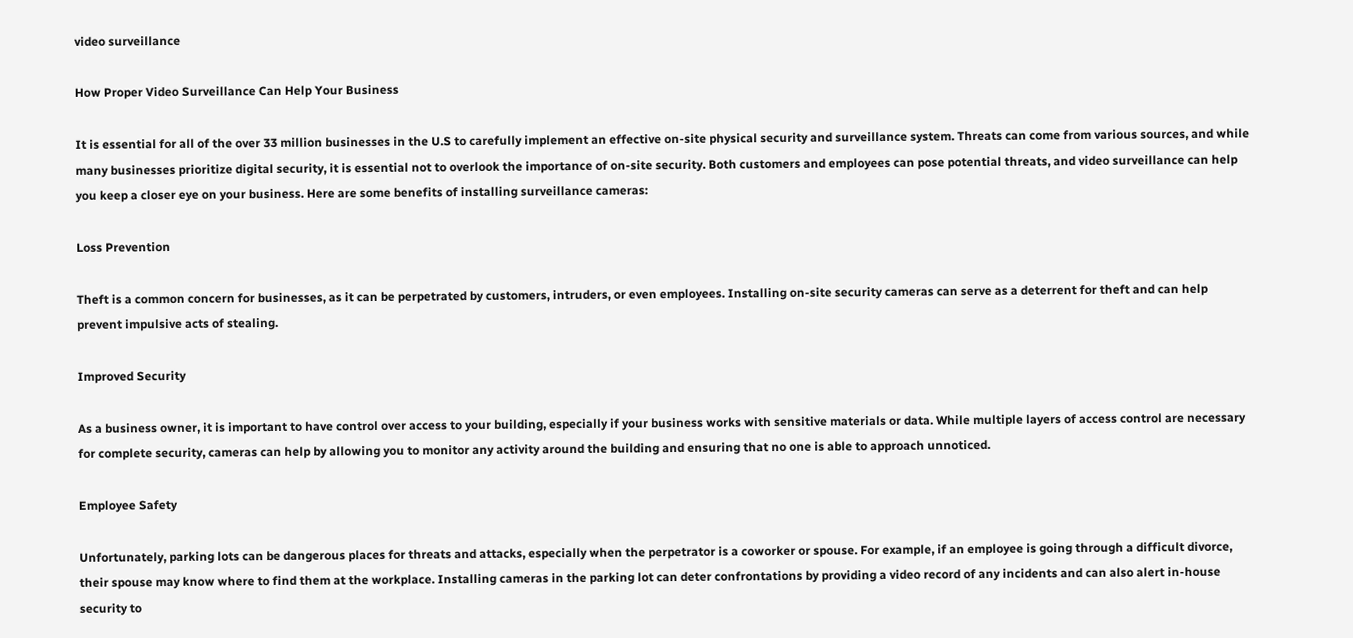video surveillance

How Proper Video Surveillance Can Help Your Business

It is essential for all of the over 33 million businesses in the U.S to carefully implement an effective on-site physical security and surveillance system. Threats can come from various sources, and while many businesses prioritize digital security, it is essential not to overlook the importance of on-site security. Both customers and employees can pose potential threats, and video surveillance can help you keep a closer eye on your business. Here are some benefits of installing surveillance cameras:

Loss Prevention

Theft is a common concern for businesses, as it can be perpetrated by customers, intruders, or even employees. Installing on-site security cameras can serve as a deterrent for theft and can help prevent impulsive acts of stealing.

Improved Security

As a business owner, it is important to have control over access to your building, especially if your business works with sensitive materials or data. While multiple layers of access control are necessary for complete security, cameras can help by allowing you to monitor any activity around the building and ensuring that no one is able to approach unnoticed.

Employee Safety

Unfortunately, parking lots can be dangerous places for threats and attacks, especially when the perpetrator is a coworker or spouse. For example, if an employee is going through a difficult divorce, their spouse may know where to find them at the workplace. Installing cameras in the parking lot can deter confrontations by providing a video record of any incidents and can also alert in-house security to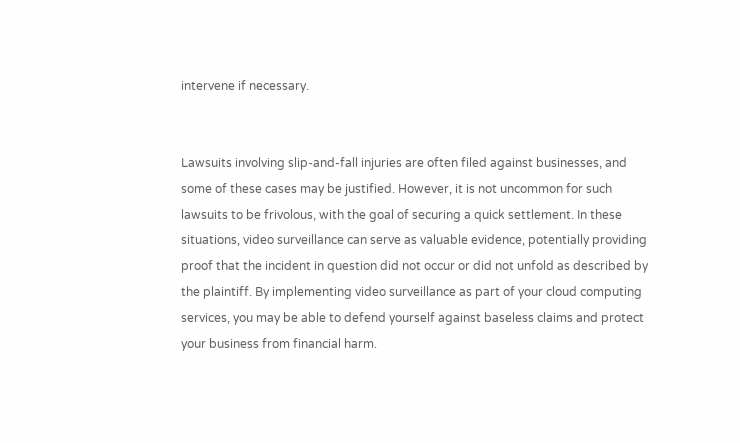intervene if necessary.


Lawsuits involving slip-and-fall injuries are often filed against businesses, and some of these cases may be justified. However, it is not uncommon for such lawsuits to be frivolous, with the goal of securing a quick settlement. In these situations, video surveillance can serve as valuable evidence, potentially providing proof that the incident in question did not occur or did not unfold as described by the plaintiff. By implementing video surveillance as part of your cloud computing services, you may be able to defend yourself against baseless claims and protect your business from financial harm.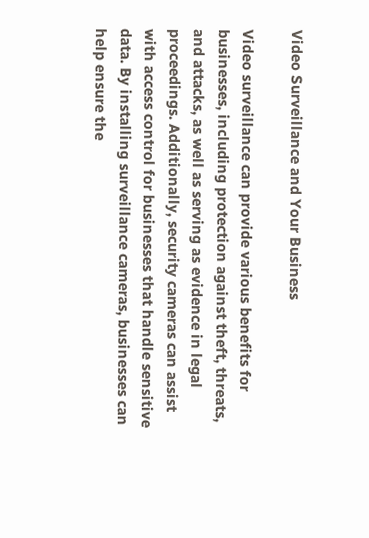Video Surveillance and Your Business

Video surveillance can provide various benefits for businesses, including protection against theft, threats, and attacks, as well as serving as evidence in legal proceedings. Additionally, security cameras can assist with access control for businesses that handle sensitive data. By installing surveillance cameras, businesses can help ensure the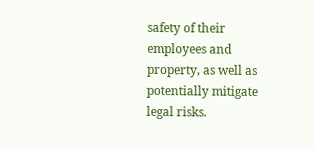safety of their employees and property, as well as potentially mitigate legal risks.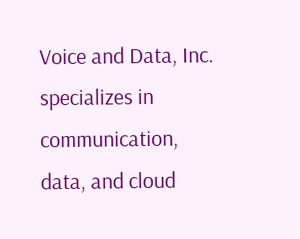Voice and Data, Inc. specializes in communication, data, and cloud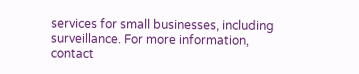services for small businesses, including surveillance. For more information, contact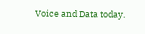Voice and Data today.